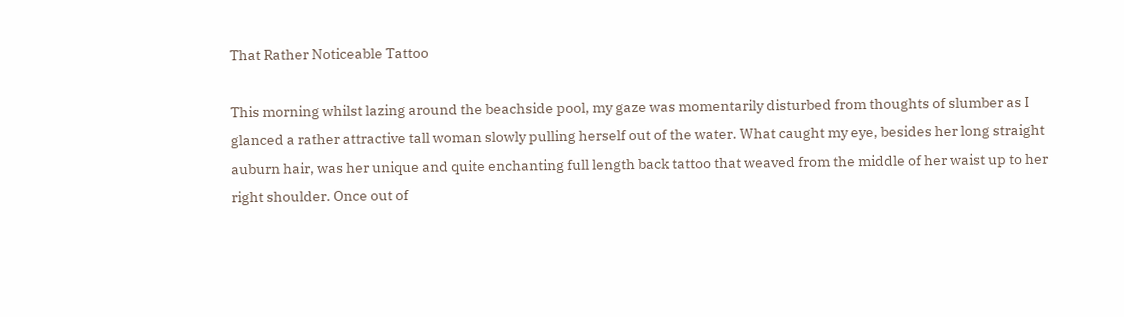That Rather Noticeable Tattoo

This morning whilst lazing around the beachside pool, my gaze was momentarily disturbed from thoughts of slumber as I glanced a rather attractive tall woman slowly pulling herself out of the water. What caught my eye, besides her long straight auburn hair, was her unique and quite enchanting full length back tattoo that weaved from the middle of her waist up to her right shoulder. Once out of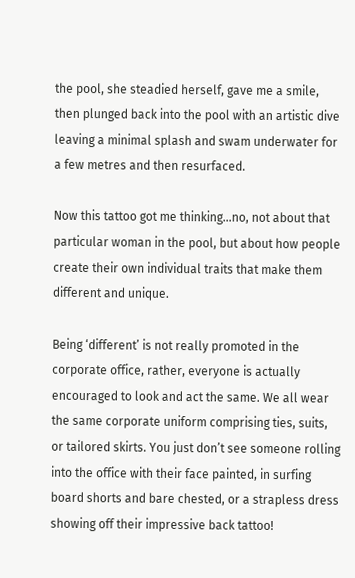the pool, she steadied herself, gave me a smile, then plunged back into the pool with an artistic dive leaving a minimal splash and swam underwater for a few metres and then resurfaced.

Now this tattoo got me thinking…no, not about that particular woman in the pool, but about how people create their own individual traits that make them different and unique.

Being ‘different’ is not really promoted in the corporate office, rather, everyone is actually encouraged to look and act the same. We all wear the same corporate uniform comprising ties, suits, or tailored skirts. You just don’t see someone rolling into the office with their face painted, in surfing board shorts and bare chested, or a strapless dress showing off their impressive back tattoo!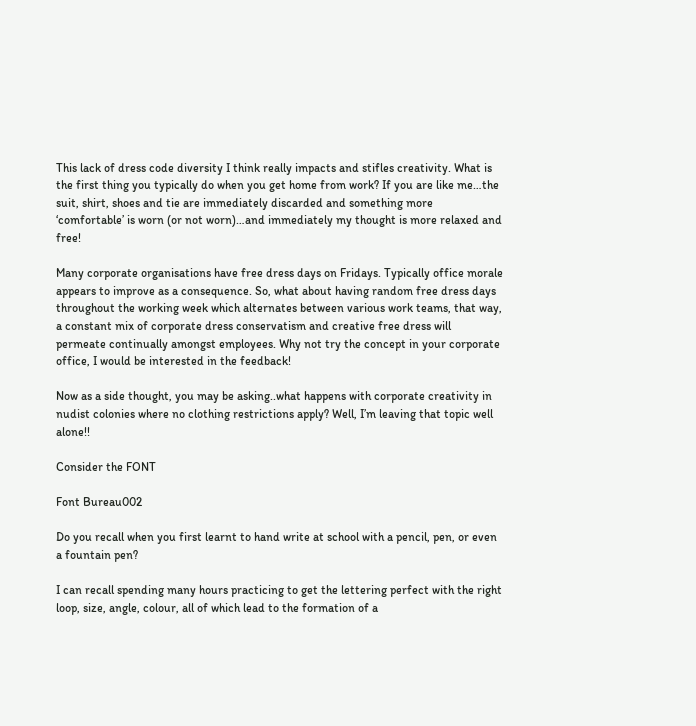This lack of dress code diversity I think really impacts and stifles creativity. What is the first thing you typically do when you get home from work? If you are like me…the suit, shirt, shoes and tie are immediately discarded and something more ‘comfortable’ is worn (or not worn)…and immediately my thought is more relaxed and free!

Many corporate organisations have free dress days on Fridays. Typically office morale appears to improve as a consequence. So, what about having random free dress days throughout the working week which alternates between various work teams, that way, a constant mix of corporate dress conservatism and creative free dress will permeate continually amongst employees. Why not try the concept in your corporate office, I would be interested in the feedback!

Now as a side thought, you may be asking..what happens with corporate creativity in nudist colonies where no clothing restrictions apply? Well, I’m leaving that topic well alone!!

Consider the FONT

Font Bureau002

Do you recall when you first learnt to hand write at school with a pencil, pen, or even a fountain pen?

I can recall spending many hours practicing to get the lettering perfect with the right loop, size, angle, colour, all of which lead to the formation of a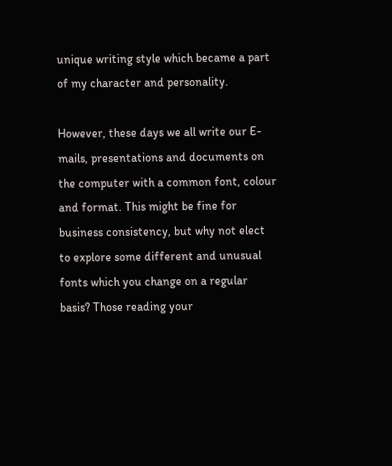unique writing style which became a part of my character and personality.

However, these days we all write our E-mails, presentations and documents on the computer with a common font, colour and format. This might be fine for business consistency, but why not elect to explore some different and unusual fonts which you change on a regular basis? Those reading your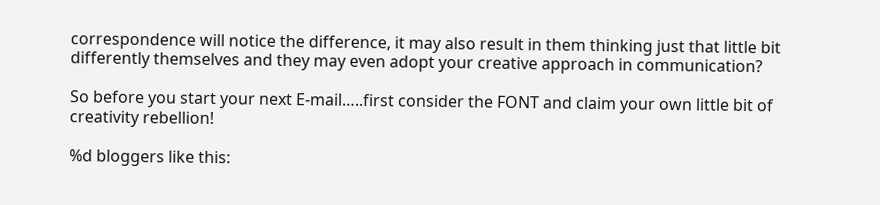correspondence will notice the difference, it may also result in them thinking just that little bit differently themselves and they may even adopt your creative approach in communication?

So before you start your next E-mail…..first consider the FONT and claim your own little bit of creativity rebellion!

%d bloggers like this: